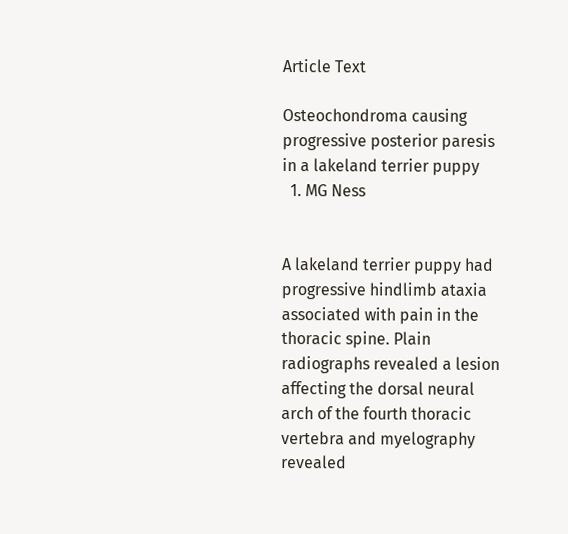Article Text

Osteochondroma causing progressive posterior paresis in a lakeland terrier puppy
  1. MG Ness


A lakeland terrier puppy had progressive hindlimb ataxia associated with pain in the thoracic spine. Plain radiographs revealed a lesion affecting the dorsal neural arch of the fourth thoracic vertebra and myelography revealed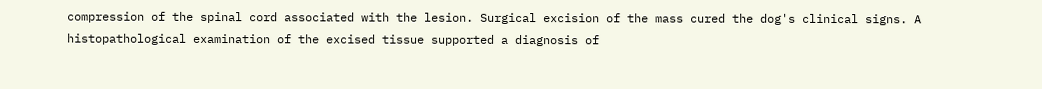compression of the spinal cord associated with the lesion. Surgical excision of the mass cured the dog's clinical signs. A histopathological examination of the excised tissue supported a diagnosis of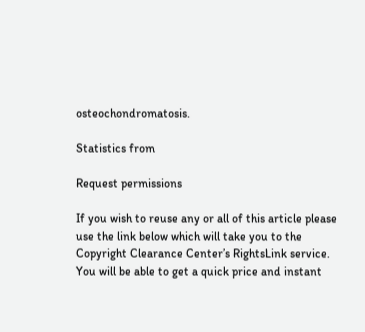osteochondromatosis.

Statistics from

Request permissions

If you wish to reuse any or all of this article please use the link below which will take you to the Copyright Clearance Center’s RightsLink service. You will be able to get a quick price and instant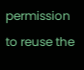permission to reuse the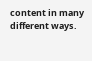content in many different ways.